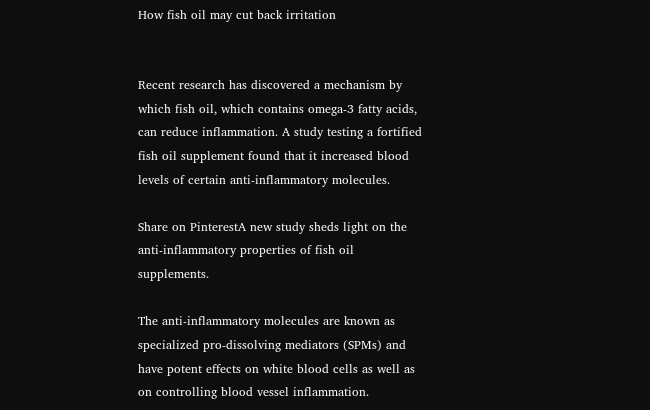How fish oil may cut back irritation


Recent research has discovered a mechanism by which fish oil, which contains omega-3 fatty acids, can reduce inflammation. A study testing a fortified fish oil supplement found that it increased blood levels of certain anti-inflammatory molecules.

Share on PinterestA new study sheds light on the anti-inflammatory properties of fish oil supplements.

The anti-inflammatory molecules are known as specialized pro-dissolving mediators (SPMs) and have potent effects on white blood cells as well as on controlling blood vessel inflammation.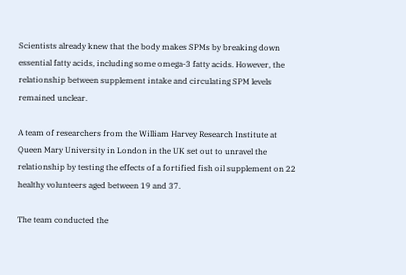Scientists already knew that the body makes SPMs by breaking down essential fatty acids, including some omega-3 fatty acids. However, the relationship between supplement intake and circulating SPM levels remained unclear.

A team of researchers from the William Harvey Research Institute at Queen Mary University in London in the UK set out to unravel the relationship by testing the effects of a fortified fish oil supplement on 22 healthy volunteers aged between 19 and 37.

The team conducted the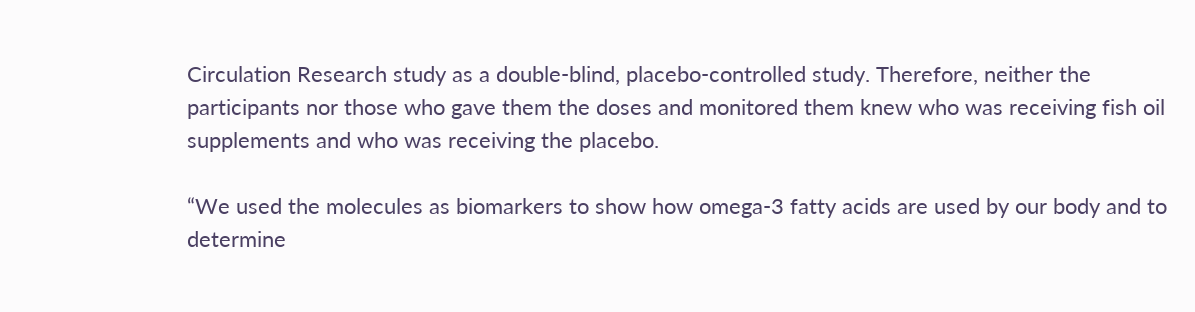Circulation Research study as a double-blind, placebo-controlled study. Therefore, neither the participants nor those who gave them the doses and monitored them knew who was receiving fish oil supplements and who was receiving the placebo.

“We used the molecules as biomarkers to show how omega-3 fatty acids are used by our body and to determine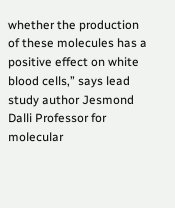whether the production of these molecules has a positive effect on white blood cells,” says lead study author Jesmond Dalli Professor for molecular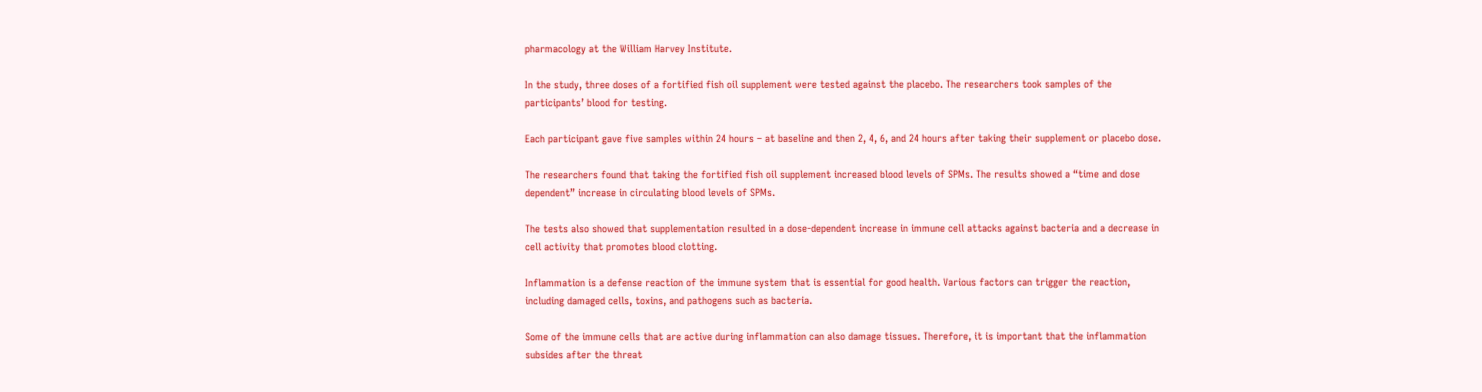pharmacology at the William Harvey Institute.

In the study, three doses of a fortified fish oil supplement were tested against the placebo. The researchers took samples of the participants’ blood for testing.

Each participant gave five samples within 24 hours – at baseline and then 2, 4, 6, and 24 hours after taking their supplement or placebo dose.

The researchers found that taking the fortified fish oil supplement increased blood levels of SPMs. The results showed a “time and dose dependent” increase in circulating blood levels of SPMs.

The tests also showed that supplementation resulted in a dose-dependent increase in immune cell attacks against bacteria and a decrease in cell activity that promotes blood clotting.

Inflammation is a defense reaction of the immune system that is essential for good health. Various factors can trigger the reaction, including damaged cells, toxins, and pathogens such as bacteria.

Some of the immune cells that are active during inflammation can also damage tissues. Therefore, it is important that the inflammation subsides after the threat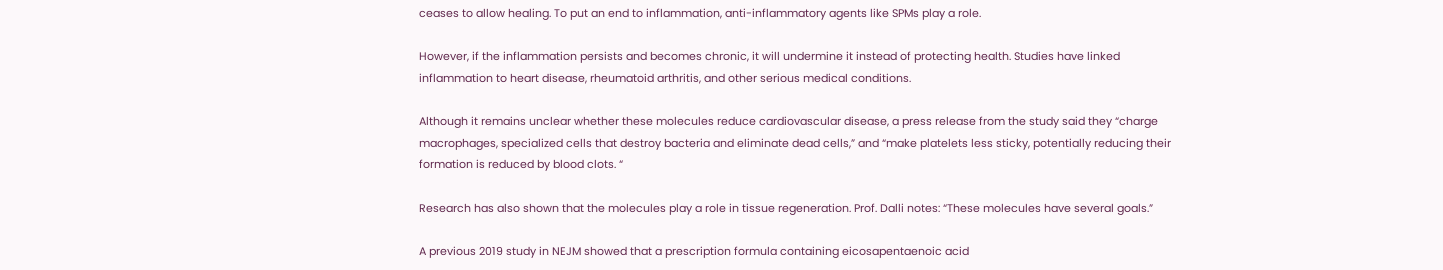ceases to allow healing. To put an end to inflammation, anti-inflammatory agents like SPMs play a role.

However, if the inflammation persists and becomes chronic, it will undermine it instead of protecting health. Studies have linked inflammation to heart disease, rheumatoid arthritis, and other serious medical conditions.

Although it remains unclear whether these molecules reduce cardiovascular disease, a press release from the study said they “charge macrophages, specialized cells that destroy bacteria and eliminate dead cells,” and “make platelets less sticky, potentially reducing their formation is reduced by blood clots. “

Research has also shown that the molecules play a role in tissue regeneration. Prof. Dalli notes: “These molecules have several goals.”

A previous 2019 study in NEJM showed that a prescription formula containing eicosapentaenoic acid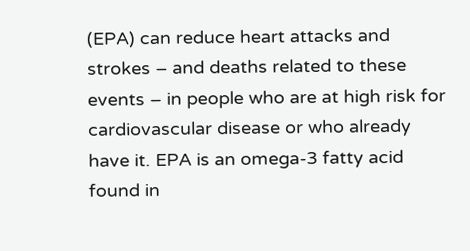(EPA) can reduce heart attacks and strokes – and deaths related to these events – in people who are at high risk for cardiovascular disease or who already have it. EPA is an omega-3 fatty acid found in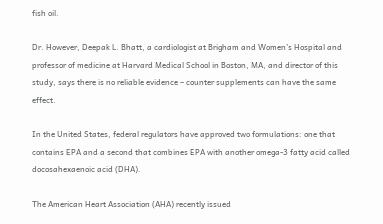fish oil.

Dr. However, Deepak L. Bhatt, a cardiologist at Brigham and Women’s Hospital and professor of medicine at Harvard Medical School in Boston, MA, and director of this study, says there is no reliable evidence – counter supplements can have the same effect.

In the United States, federal regulators have approved two formulations: one that contains EPA and a second that combines EPA with another omega-3 fatty acid called docosahexaenoic acid (DHA).

The American Heart Association (AHA) recently issued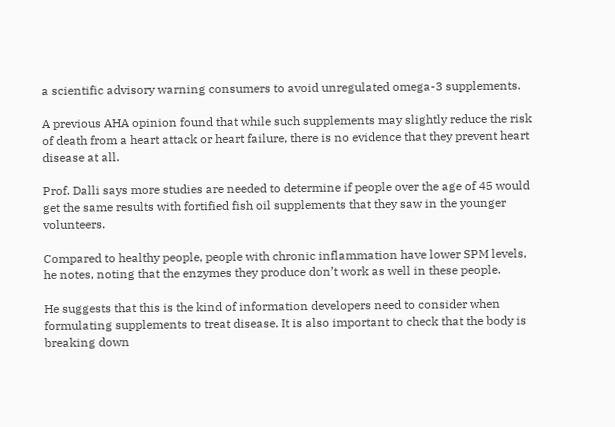a scientific advisory warning consumers to avoid unregulated omega-3 supplements.

A previous AHA opinion found that while such supplements may slightly reduce the risk of death from a heart attack or heart failure, there is no evidence that they prevent heart disease at all.

Prof. Dalli says more studies are needed to determine if people over the age of 45 would get the same results with fortified fish oil supplements that they saw in the younger volunteers.

Compared to healthy people, people with chronic inflammation have lower SPM levels, he notes, noting that the enzymes they produce don’t work as well in these people.

He suggests that this is the kind of information developers need to consider when formulating supplements to treat disease. It is also important to check that the body is breaking down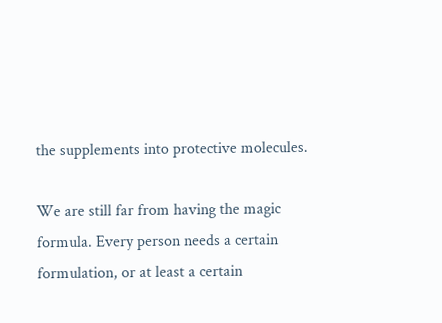the supplements into protective molecules.

We are still far from having the magic formula. Every person needs a certain formulation, or at least a certain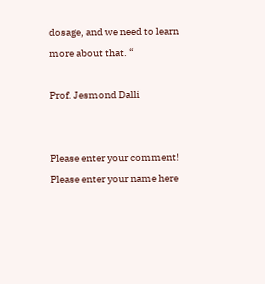dosage, and we need to learn more about that. “

Prof. Jesmond Dalli


Please enter your comment!
Please enter your name here